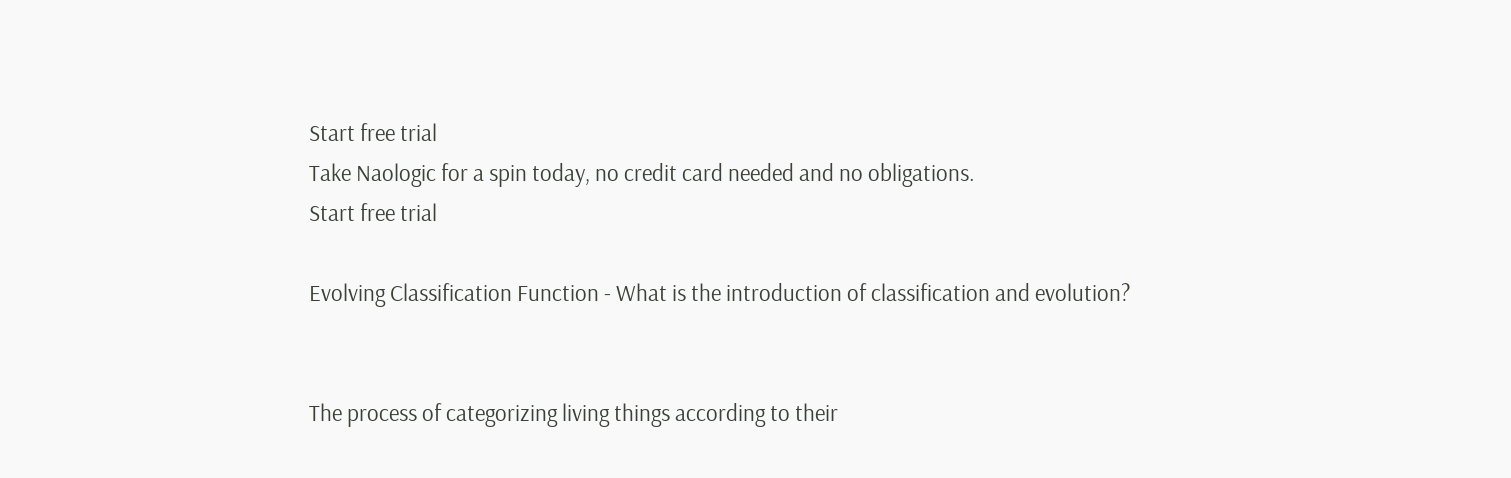Start free trial
Take Naologic for a spin today, no credit card needed and no obligations.
Start free trial

Evolving Classification Function - What is the introduction of classification and evolution?


The process of categorizing living things according to their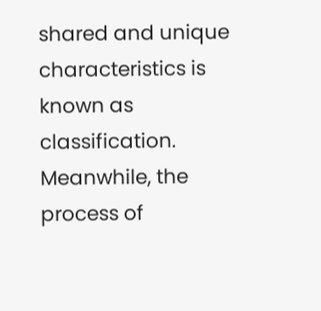shared and unique characteristics is known as classification. Meanwhile, the process of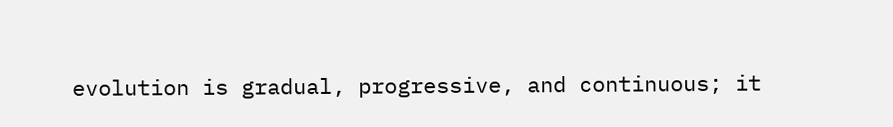evolution is gradual, progressive, and continuous; it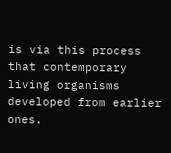is via this process that contemporary living organisms developed from earlier ones.